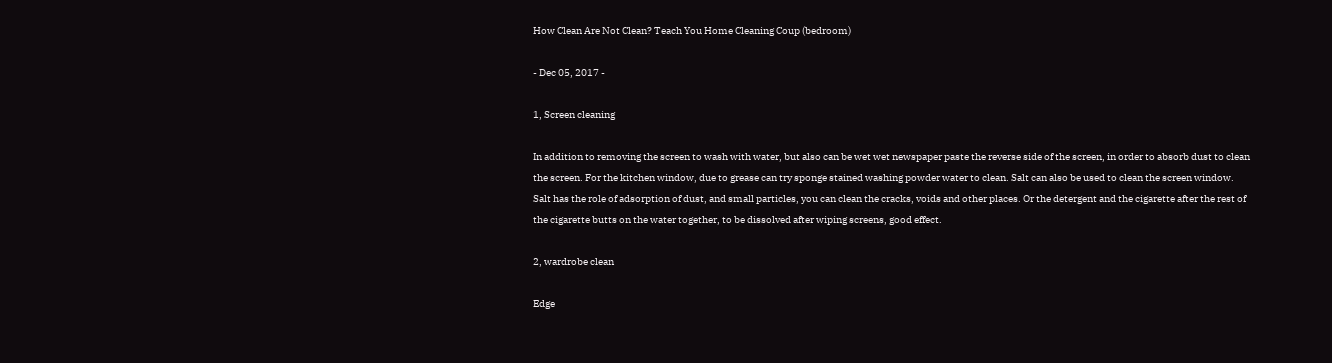How Clean Are Not Clean? Teach You Home Cleaning Coup (bedroom)

- Dec 05, 2017 -

1, Screen cleaning

In addition to removing the screen to wash with water, but also can be wet wet newspaper paste the reverse side of the screen, in order to absorb dust to clean the screen. For the kitchen window, due to grease can try sponge stained washing powder water to clean. Salt can also be used to clean the screen window. Salt has the role of adsorption of dust, and small particles, you can clean the cracks, voids and other places. Or the detergent and the cigarette after the rest of the cigarette butts on the water together, to be dissolved after wiping screens, good effect.

2, wardrobe clean

Edge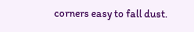corners easy to fall dust.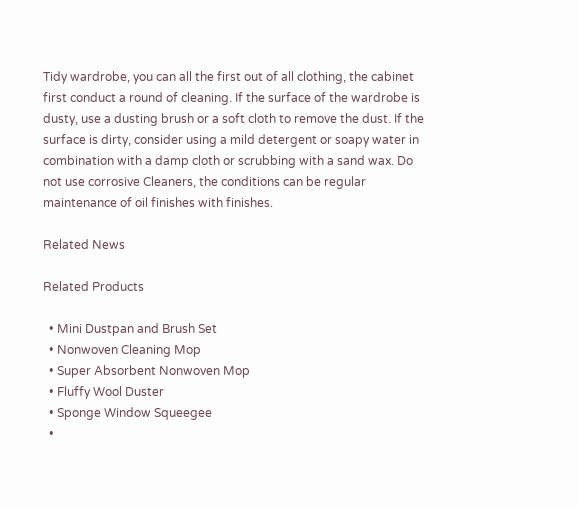Tidy wardrobe, you can all the first out of all clothing, the cabinet first conduct a round of cleaning. If the surface of the wardrobe is dusty, use a dusting brush or a soft cloth to remove the dust. If the surface is dirty, consider using a mild detergent or soapy water in combination with a damp cloth or scrubbing with a sand wax. Do not use corrosive Cleaners, the conditions can be regular maintenance of oil finishes with finishes.

Related News

Related Products

  • Mini Dustpan and Brush Set
  • Nonwoven Cleaning Mop
  • Super Absorbent Nonwoven Mop
  • Fluffy Wool Duster
  • Sponge Window Squeegee
  •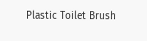Plastic Toilet Brush